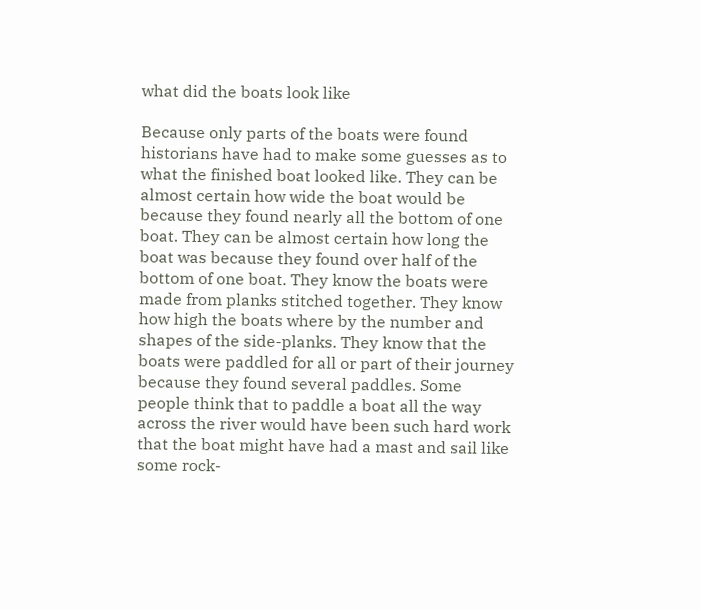what did the boats look like

Because only parts of the boats were found historians have had to make some guesses as to what the finished boat looked like. They can be almost certain how wide the boat would be because they found nearly all the bottom of one boat. They can be almost certain how long the boat was because they found over half of the bottom of one boat. They know the boats were made from planks stitched together. They know how high the boats where by the number and shapes of the side-planks. They know that the boats were paddled for all or part of their journey because they found several paddles. Some people think that to paddle a boat all the way across the river would have been such hard work that the boat might have had a mast and sail like some rock-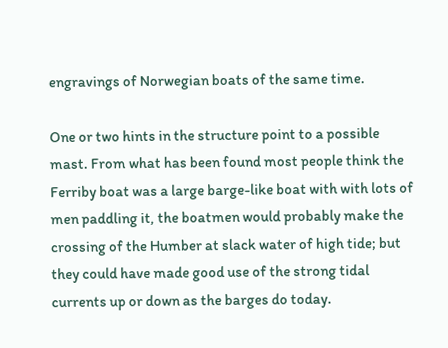engravings of Norwegian boats of the same time.

One or two hints in the structure point to a possible mast. From what has been found most people think the Ferriby boat was a large barge-like boat with with lots of men paddling it, the boatmen would probably make the crossing of the Humber at slack water of high tide; but they could have made good use of the strong tidal currents up or down as the barges do today.